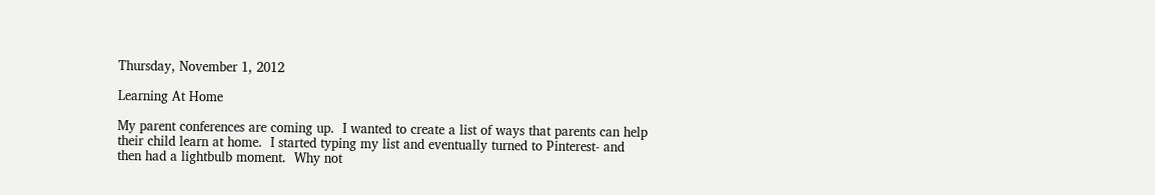Thursday, November 1, 2012

Learning At Home

My parent conferences are coming up.  I wanted to create a list of ways that parents can help their child learn at home.  I started typing my list and eventually turned to Pinterest- and then had a lightbulb moment.  Why not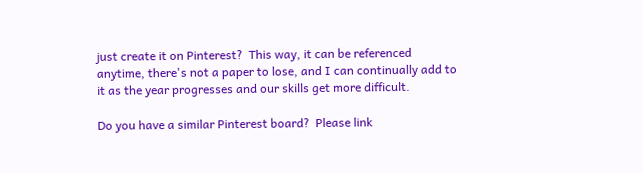just create it on Pinterest?  This way, it can be referenced anytime, there's not a paper to lose, and I can continually add to it as the year progresses and our skills get more difficult.

Do you have a similar Pinterest board?  Please link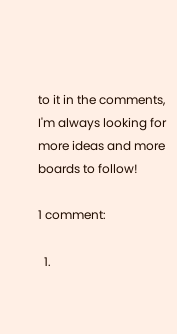to it in the comments, I'm always looking for more ideas and more boards to follow!

1 comment:

  1.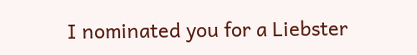I nominated you for a Liebster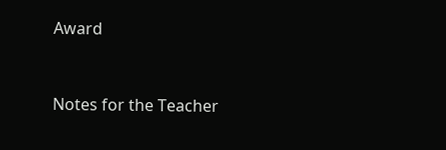Award


Notes for the Teacher